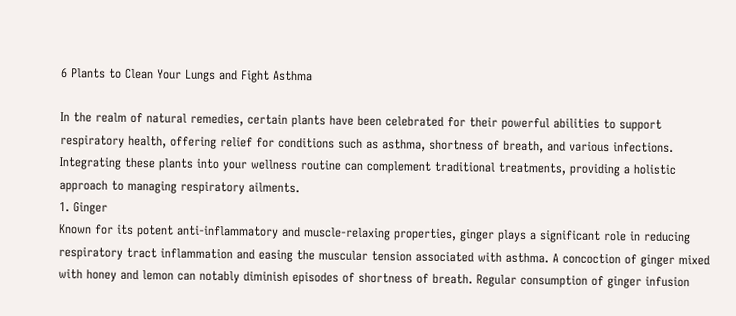6 Plants to Clean Your Lungs and Fight Asthma

In the realm of natural remedies, certain plants have been celebrated for their powerful abilities to support respiratory health, offering relief for conditions such as asthma, shortness of breath, and various infections. Integrating these plants into your wellness routine can complement traditional treatments, providing a holistic approach to managing respiratory ailments.
1. Ginger
Known for its potent anti-inflammatory and muscle-relaxing properties, ginger plays a significant role in reducing respiratory tract inflammation and easing the muscular tension associated with asthma. A concoction of ginger mixed with honey and lemon can notably diminish episodes of shortness of breath. Regular consumption of ginger infusion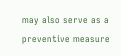may also serve as a preventive measure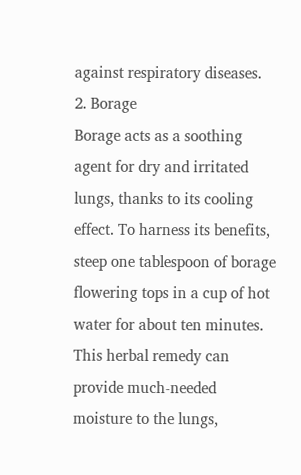against respiratory diseases.
2. Borage
Borage acts as a soothing agent for dry and irritated lungs, thanks to its cooling effect. To harness its benefits, steep one tablespoon of borage flowering tops in a cup of hot water for about ten minutes. This herbal remedy can provide much-needed moisture to the lungs,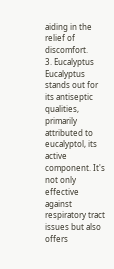aiding in the relief of discomfort.
3. Eucalyptus
Eucalyptus stands out for its antiseptic qualities, primarily attributed to eucalyptol, its active component. It's not only effective against respiratory tract issues but also offers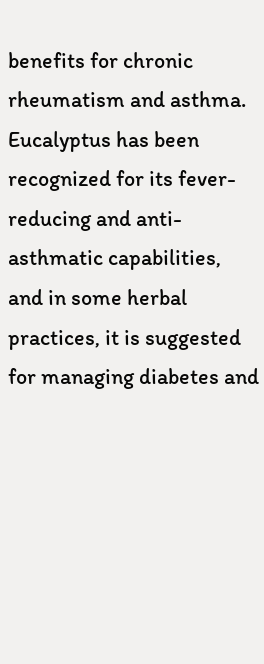benefits for chronic rheumatism and asthma. Eucalyptus has been recognized for its fever-reducing and anti-asthmatic capabilities, and in some herbal practices, it is suggested for managing diabetes and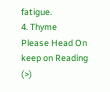fatigue.
4. Thyme
Please Head On keep on Reading (>)